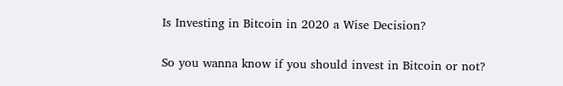Is Investing in Bitcoin in 2020 a Wise Decision?

So you wanna know if you should invest in Bitcoin or not?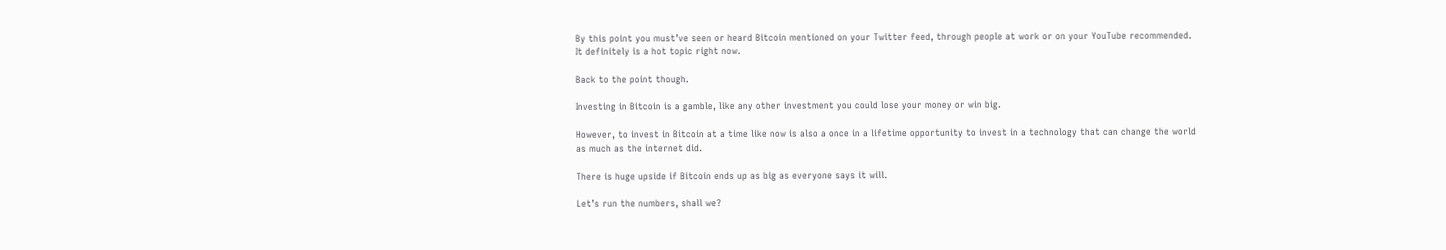By this point you must’ve seen or heard Bitcoin mentioned on your Twitter feed, through people at work or on your YouTube recommended. It definitely is a hot topic right now.

Back to the point though.

Investing in Bitcoin is a gamble, like any other investment you could lose your money or win big.

However, to invest in Bitcoin at a time like now is also a once in a lifetime opportunity to invest in a technology that can change the world as much as the internet did.

There is huge upside if Bitcoin ends up as big as everyone says it will.

Let’s run the numbers, shall we?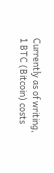Currently as of writing, 1 BTC (Bitcoin) costs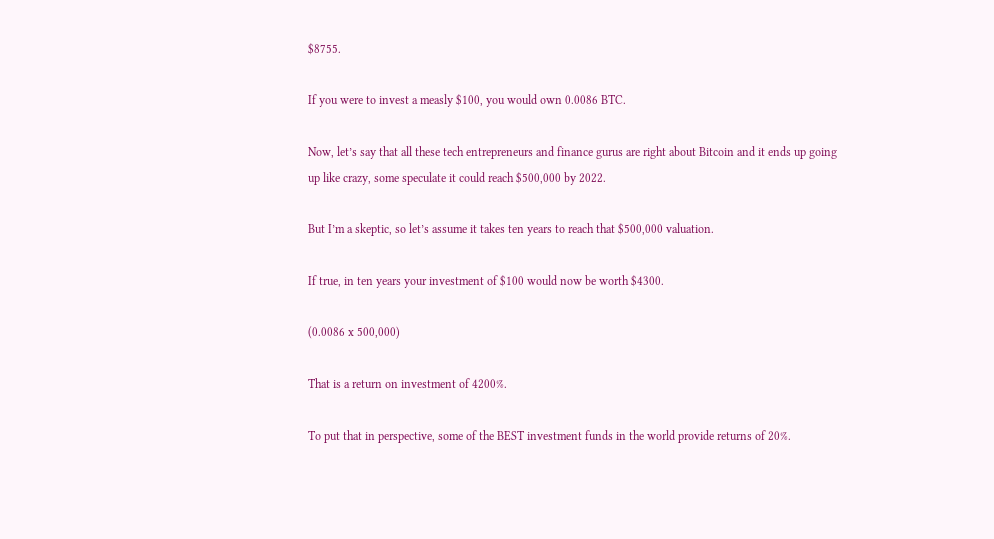$8755.

If you were to invest a measly $100, you would own 0.0086 BTC.

Now, let’s say that all these tech entrepreneurs and finance gurus are right about Bitcoin and it ends up going up like crazy, some speculate it could reach $500,000 by 2022.

But I’m a skeptic, so let’s assume it takes ten years to reach that $500,000 valuation.

If true, in ten years your investment of $100 would now be worth $4300.

(0.0086 x 500,000)

That is a return on investment of 4200%.

To put that in perspective, some of the BEST investment funds in the world provide returns of 20%.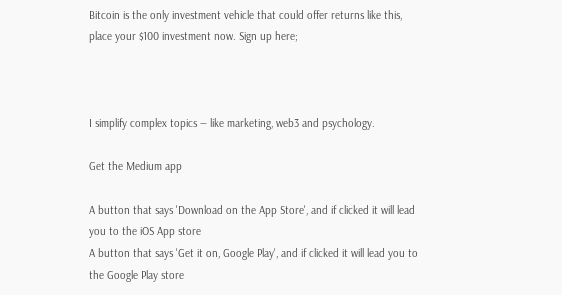Bitcoin is the only investment vehicle that could offer returns like this, place your $100 investment now. Sign up here;



I simplify complex topics ― like marketing, web3 and psychology.

Get the Medium app

A button that says 'Download on the App Store', and if clicked it will lead you to the iOS App store
A button that says 'Get it on, Google Play', and if clicked it will lead you to the Google Play store